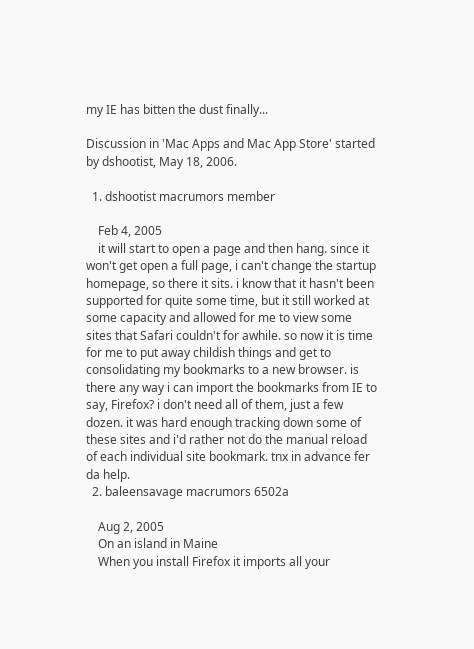my IE has bitten the dust finally...

Discussion in 'Mac Apps and Mac App Store' started by dshootist, May 18, 2006.

  1. dshootist macrumors member

    Feb 4, 2005
    it will start to open a page and then hang. since it won't get open a full page, i can't change the startup homepage, so there it sits. i know that it hasn't been supported for quite some time, but it still worked at some capacity and allowed for me to view some sites that Safari couldn't for awhile. so now it is time for me to put away childish things and get to consolidating my bookmarks to a new browser. is there any way i can import the bookmarks from IE to say, Firefox? i don't need all of them, just a few dozen. it was hard enough tracking down some of these sites and i'd rather not do the manual reload of each individual site bookmark. tnx in advance fer da help.
  2. baleensavage macrumors 6502a

    Aug 2, 2005
    On an island in Maine
    When you install Firefox it imports all your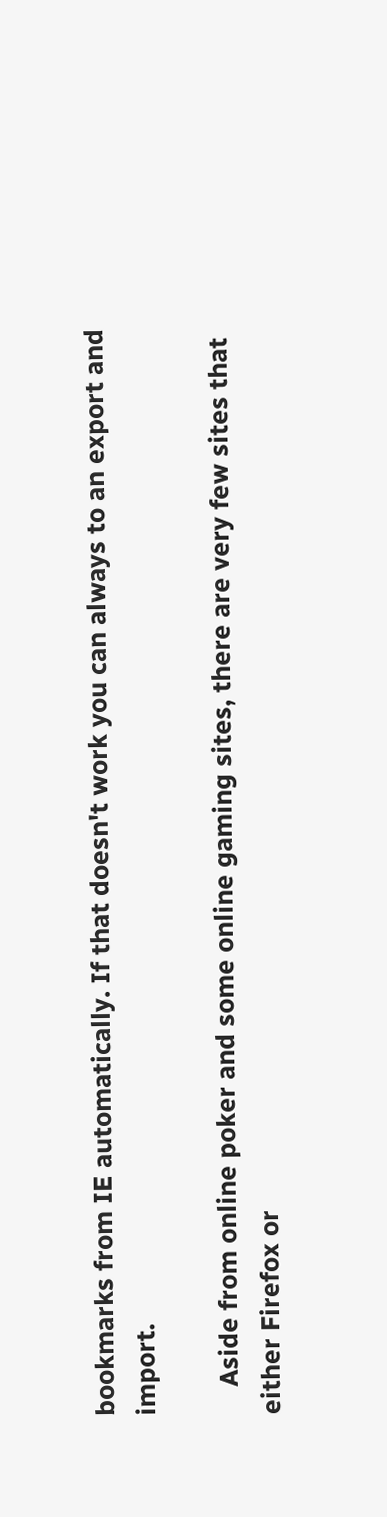bookmarks from IE automatically. If that doesn't work you can always to an export and import.

    Aside from online poker and some online gaming sites, there are very few sites that either Firefox or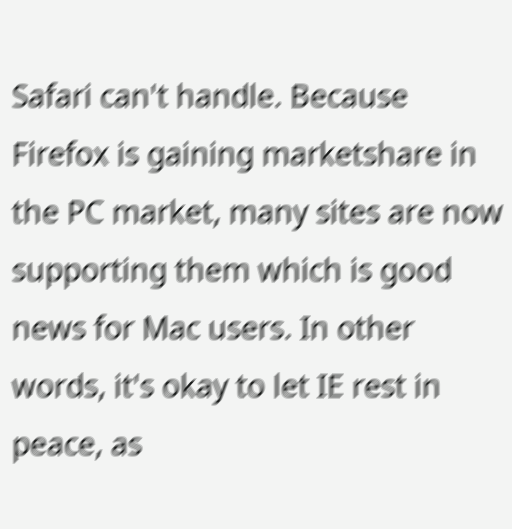Safari can't handle. Because Firefox is gaining marketshare in the PC market, many sites are now supporting them which is good news for Mac users. In other words, it's okay to let IE rest in peace, as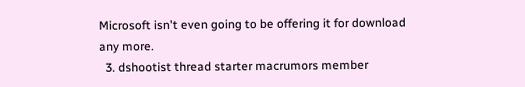Microsoft isn't even going to be offering it for download any more.
  3. dshootist thread starter macrumors member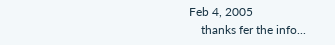Feb 4, 2005
    thanks fer the info...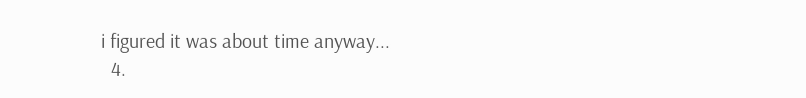i figured it was about time anyway...
  4.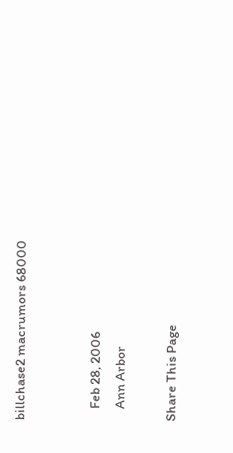billchase2 macrumors 68000


    Feb 28, 2006
    Ann Arbor

Share This Page